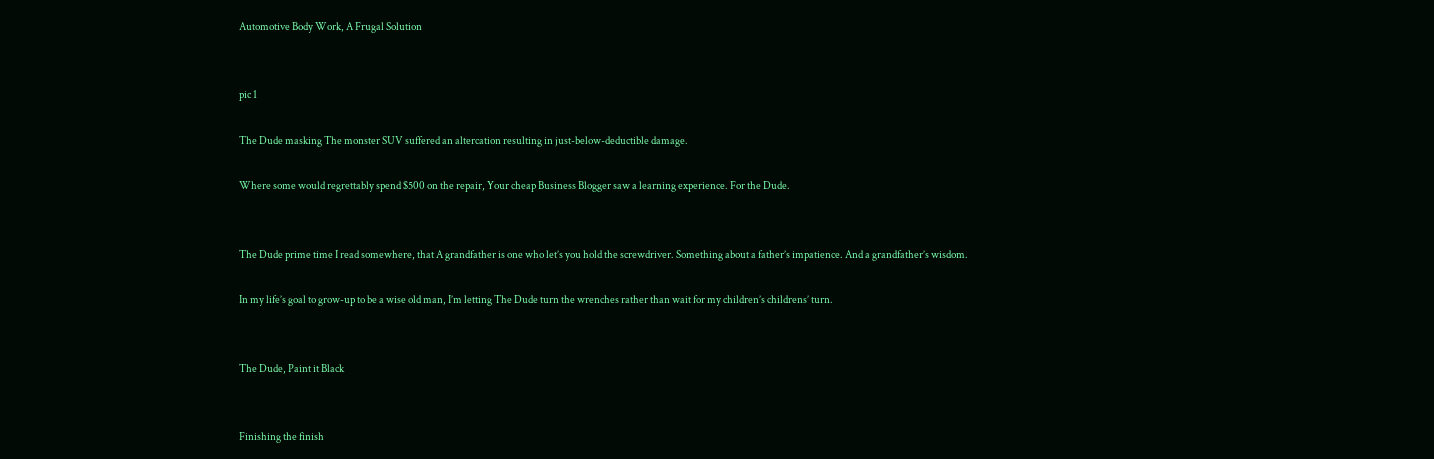Automotive Body Work, A Frugal Solution


pic 1

The Dude masking The monster SUV suffered an altercation resulting in just-below-deductible damage.

Where some would regrettably spend $500 on the repair, Your cheap Business Blogger saw a learning experience. For the Dude.


The Dude prime time I read somewhere, that A grandfather is one who let’s you hold the screwdriver. Something about a father’s impatience. And a grandfather’s wisdom.

In my life’s goal to grow-up to be a wise old man, I’m letting The Dude turn the wrenches rather than wait for my children’s childrens’ turn.


The Dude, Paint it Black


Finishing the finish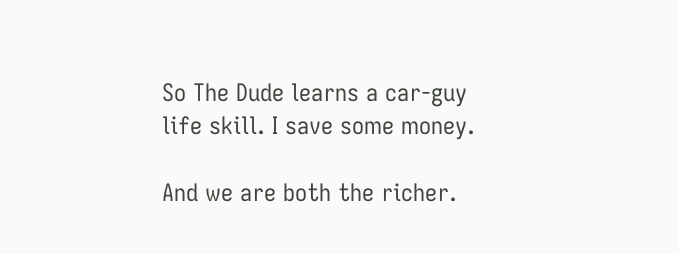So The Dude learns a car-guy life skill. I save some money.

And we are both the richer.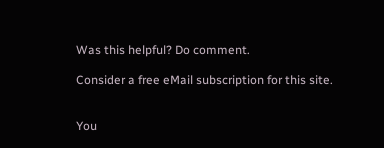Was this helpful? Do comment.

Consider a free eMail subscription for this site.


You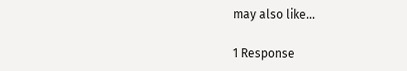may also like...

1 Response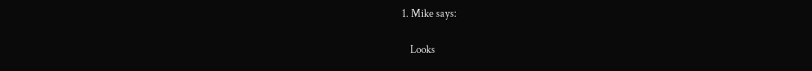1. Mike says:

    Looks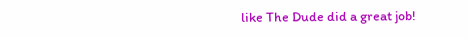like The Dude did a great job!